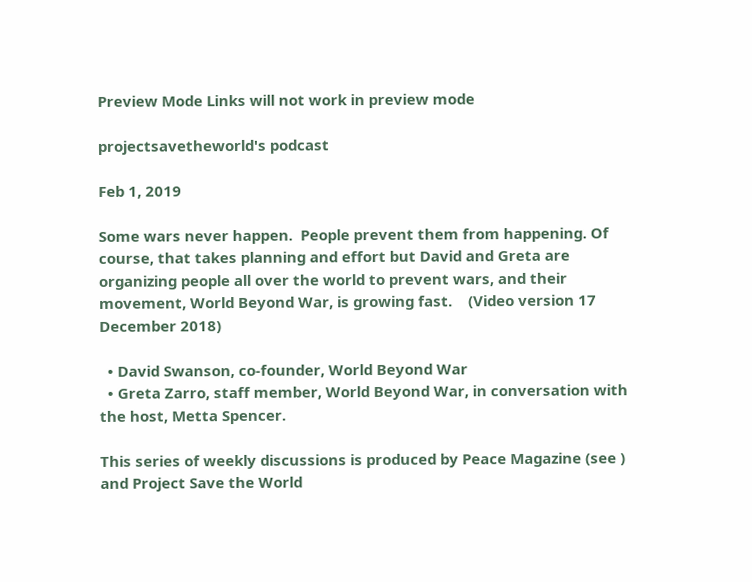Preview Mode Links will not work in preview mode

projectsavetheworld's podcast

Feb 1, 2019

Some wars never happen.  People prevent them from happening. Of course, that takes planning and effort but David and Greta are organizing people all over the world to prevent wars, and their movement, World Beyond War, is growing fast.    (Video version 17 December 2018)

  • David Swanson, co-founder, World Beyond War
  • Greta Zarro, staff member, World Beyond War, in conversation with the host, Metta Spencer.

This series of weekly discussions is produced by Peace Magazine (see ) and Project Save the World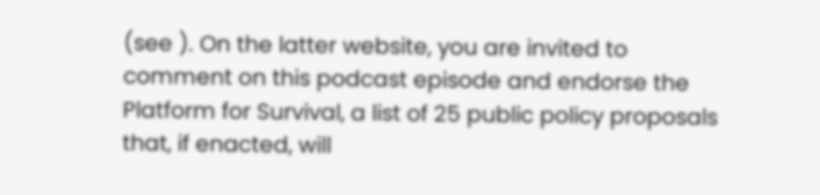(see ). On the latter website, you are invited to comment on this podcast episode and endorse the Platform for Survival, a list of 25 public policy proposals that, if enacted, will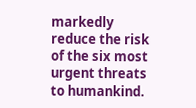markedly reduce the risk of the six most urgent threats to humankind.